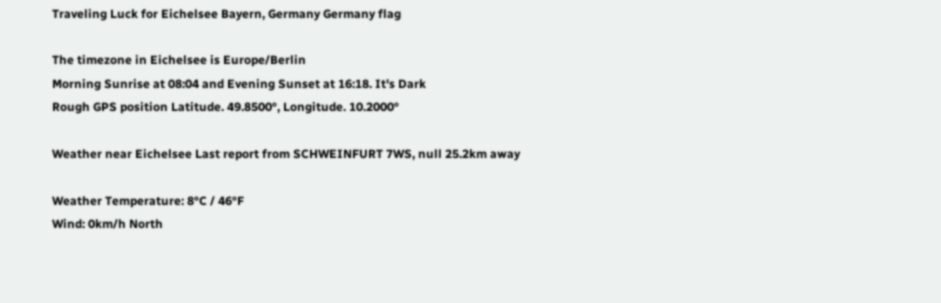Traveling Luck for Eichelsee Bayern, Germany Germany flag

The timezone in Eichelsee is Europe/Berlin
Morning Sunrise at 08:04 and Evening Sunset at 16:18. It's Dark
Rough GPS position Latitude. 49.8500°, Longitude. 10.2000°

Weather near Eichelsee Last report from SCHWEINFURT 7WS, null 25.2km away

Weather Temperature: 8°C / 46°F
Wind: 0km/h North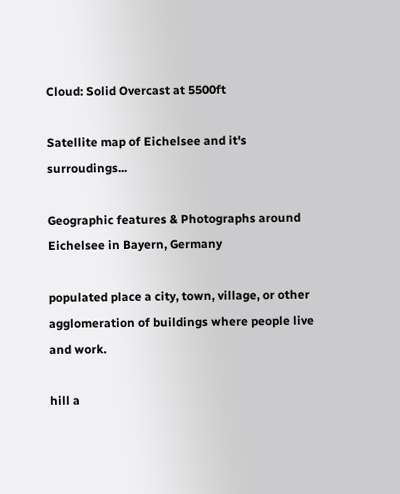Cloud: Solid Overcast at 5500ft

Satellite map of Eichelsee and it's surroudings...

Geographic features & Photographs around Eichelsee in Bayern, Germany

populated place a city, town, village, or other agglomeration of buildings where people live and work.

hill a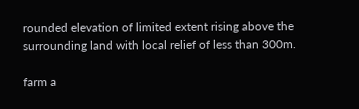rounded elevation of limited extent rising above the surrounding land with local relief of less than 300m.

farm a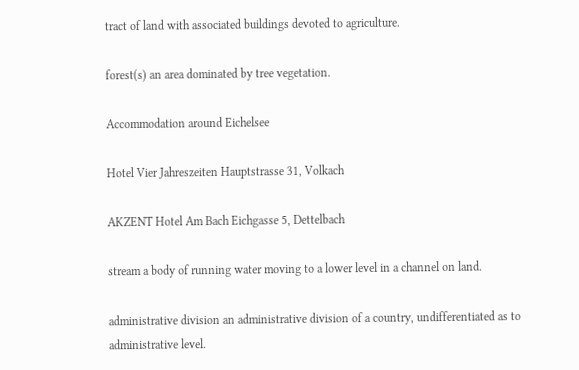tract of land with associated buildings devoted to agriculture.

forest(s) an area dominated by tree vegetation.

Accommodation around Eichelsee

Hotel Vier Jahreszeiten Hauptstrasse 31, Volkach

AKZENT Hotel Am Bach Eichgasse 5, Dettelbach

stream a body of running water moving to a lower level in a channel on land.

administrative division an administrative division of a country, undifferentiated as to administrative level.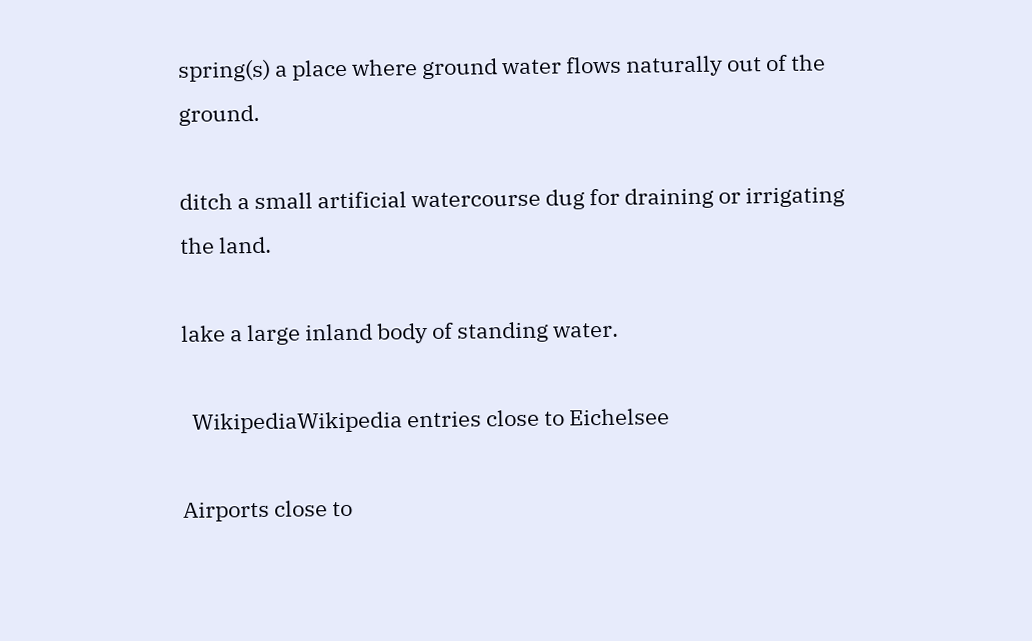spring(s) a place where ground water flows naturally out of the ground.

ditch a small artificial watercourse dug for draining or irrigating the land.

lake a large inland body of standing water.

  WikipediaWikipedia entries close to Eichelsee

Airports close to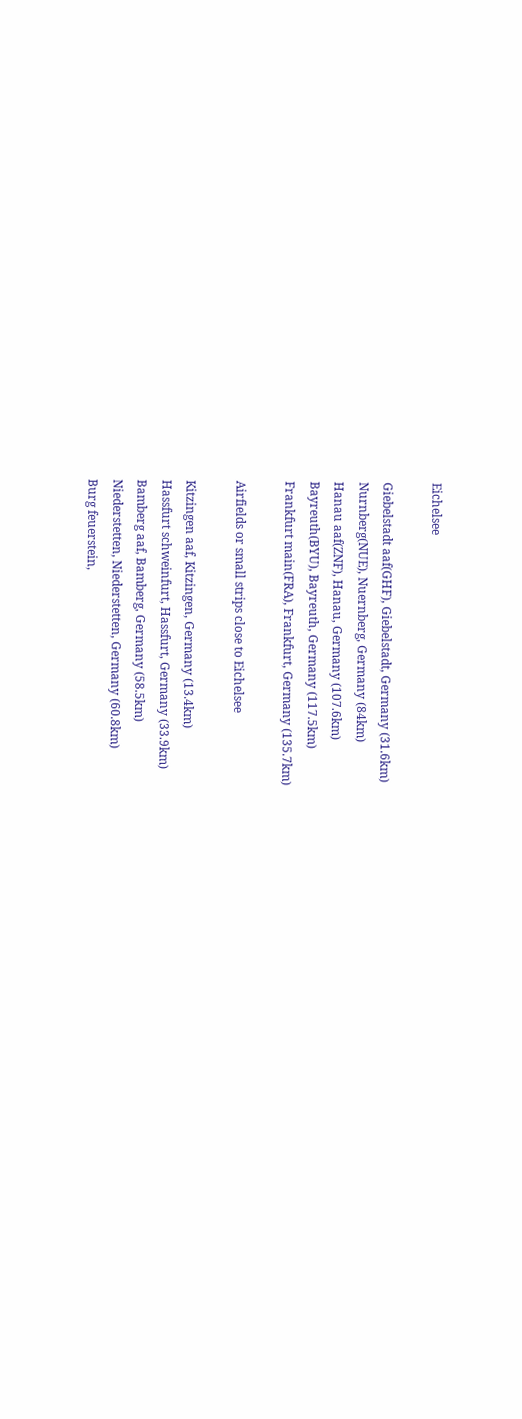Eichelsee

Giebelstadt aaf(GHF), Giebelstadt, Germany (31.6km)
Nurnberg(NUE), Nuernberg, Germany (84km)
Hanau aaf(ZNF), Hanau, Germany (107.6km)
Bayreuth(BYU), Bayreuth, Germany (117.5km)
Frankfurt main(FRA), Frankfurt, Germany (135.7km)

Airfields or small strips close to Eichelsee

Kitzingen aaf, Kitzingen, Germany (13.4km)
Hassfurt schweinfurt, Hassfurt, Germany (33.9km)
Bamberg aaf, Bamberg, Germany (58.5km)
Niederstetten, Niederstetten, Germany (60.8km)
Burg feuerstein,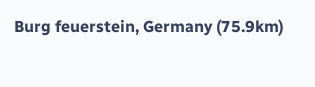Burg feuerstein, Germany (75.9km)